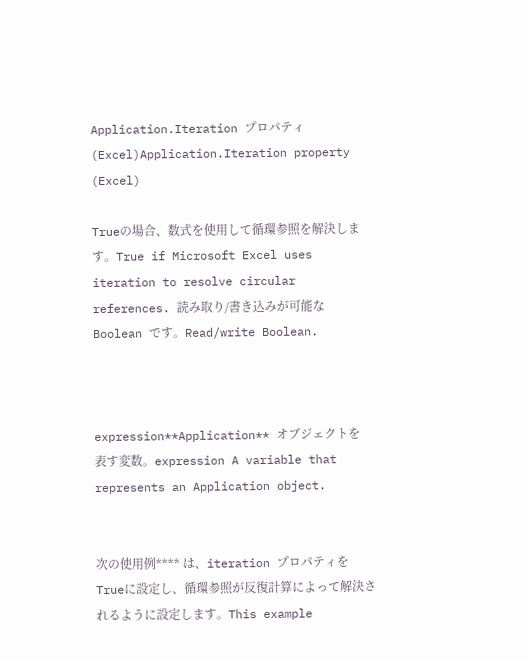Application.Iteration プロパティ (Excel)Application.Iteration property (Excel)

Trueの場合、数式を使用して循環参照を解決します。True if Microsoft Excel uses iteration to resolve circular references. 読み取り/書き込みが可能な Boolean です。Read/write Boolean.



expression**Application** オブジェクトを 表す変数。expression A variable that represents an Application object.


次の使用例**** は、iteration プロパティをTrueに設定し、循環参照が反復計算によって解決されるように設定します。This example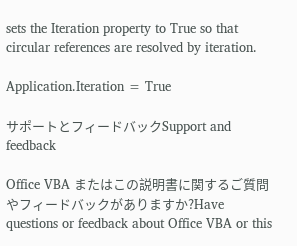sets the Iteration property to True so that circular references are resolved by iteration.

Application.Iteration = True

サポートとフィードバックSupport and feedback

Office VBA またはこの説明書に関するご質問やフィードバックがありますか?Have questions or feedback about Office VBA or this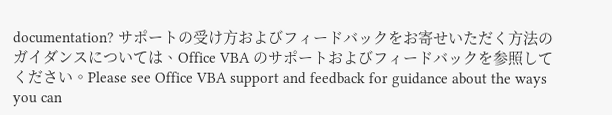documentation? サポートの受け方およびフィードバックをお寄せいただく方法のガイダンスについては、Office VBA のサポートおよびフィードバックを参照してください。Please see Office VBA support and feedback for guidance about the ways you can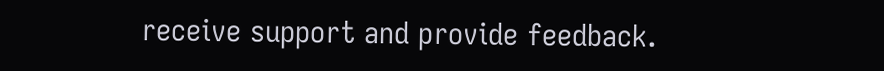receive support and provide feedback.